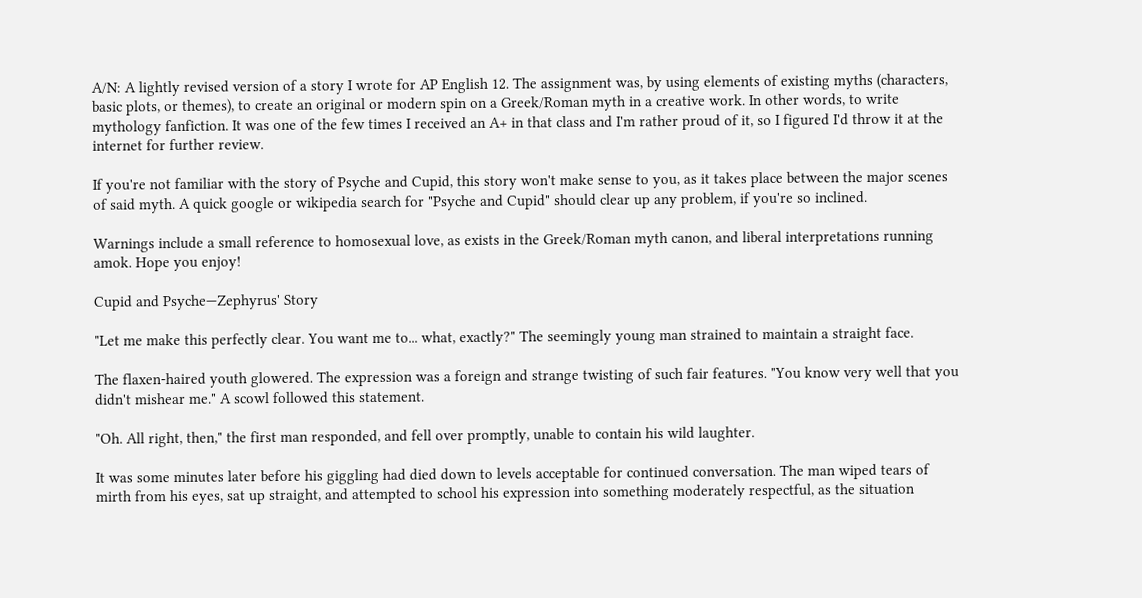A/N: A lightly revised version of a story I wrote for AP English 12. The assignment was, by using elements of existing myths (characters, basic plots, or themes), to create an original or modern spin on a Greek/Roman myth in a creative work. In other words, to write mythology fanfiction. It was one of the few times I received an A+ in that class and I'm rather proud of it, so I figured I'd throw it at the internet for further review.

If you're not familiar with the story of Psyche and Cupid, this story won't make sense to you, as it takes place between the major scenes of said myth. A quick google or wikipedia search for "Psyche and Cupid" should clear up any problem, if you're so inclined.

Warnings include a small reference to homosexual love, as exists in the Greek/Roman myth canon, and liberal interpretations running amok. Hope you enjoy!

Cupid and Psyche—Zephyrus' Story

"Let me make this perfectly clear. You want me to... what, exactly?" The seemingly young man strained to maintain a straight face.

The flaxen-haired youth glowered. The expression was a foreign and strange twisting of such fair features. "You know very well that you didn't mishear me." A scowl followed this statement.

"Oh. All right, then," the first man responded, and fell over promptly, unable to contain his wild laughter.

It was some minutes later before his giggling had died down to levels acceptable for continued conversation. The man wiped tears of mirth from his eyes, sat up straight, and attempted to school his expression into something moderately respectful, as the situation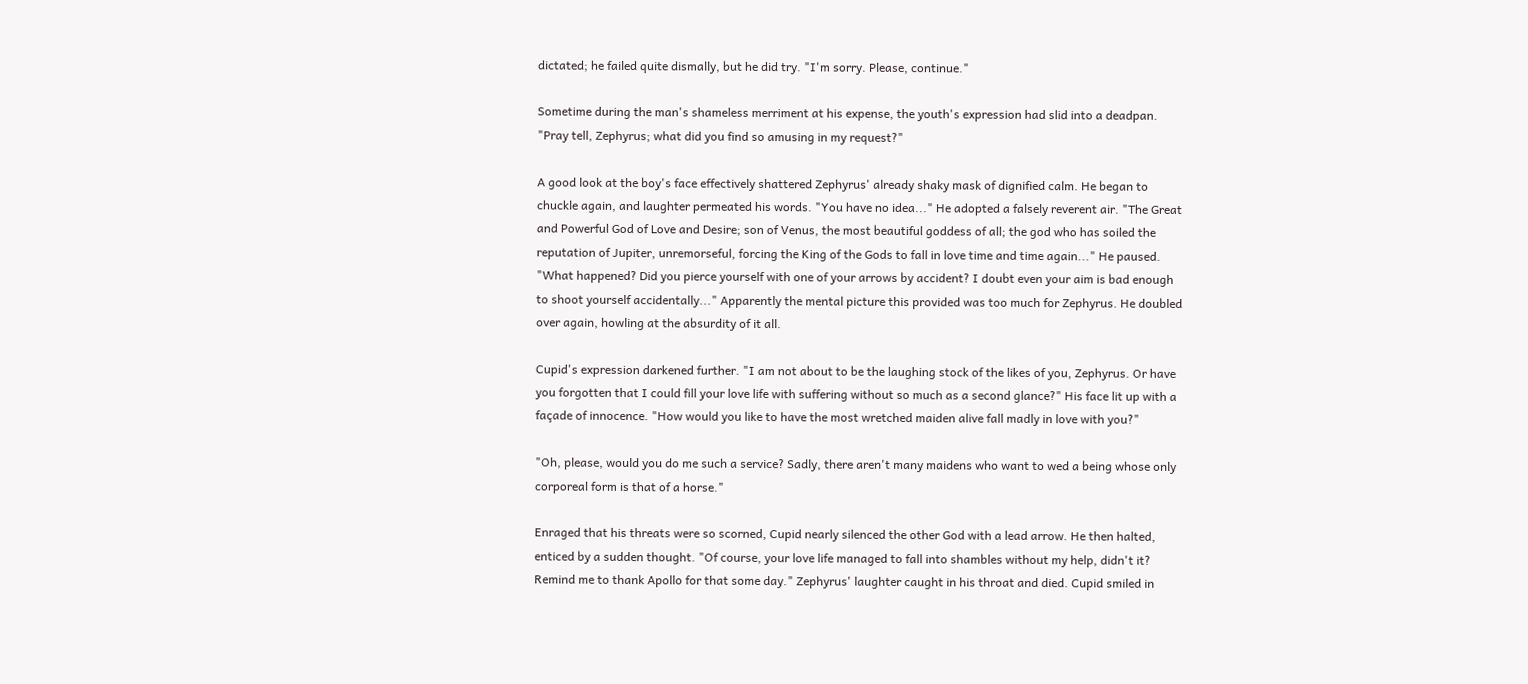dictated; he failed quite dismally, but he did try. "I'm sorry. Please, continue."

Sometime during the man's shameless merriment at his expense, the youth's expression had slid into a deadpan. "Pray tell, Zephyrus; what did you find so amusing in my request?"

A good look at the boy's face effectively shattered Zephyrus' already shaky mask of dignified calm. He began to chuckle again, and laughter permeated his words. "You have no idea..." He adopted a falsely reverent air. "The Great and Powerful God of Love and Desire; son of Venus, the most beautiful goddess of all; the god who has soiled the reputation of Jupiter, unremorseful, forcing the King of the Gods to fall in love time and time again..." He paused. "What happened? Did you pierce yourself with one of your arrows by accident? I doubt even your aim is bad enough to shoot yourself accidentally..." Apparently the mental picture this provided was too much for Zephyrus. He doubled over again, howling at the absurdity of it all.

Cupid's expression darkened further. "I am not about to be the laughing stock of the likes of you, Zephyrus. Or have you forgotten that I could fill your love life with suffering without so much as a second glance?" His face lit up with a façade of innocence. "How would you like to have the most wretched maiden alive fall madly in love with you?"

"Oh, please, would you do me such a service? Sadly, there aren't many maidens who want to wed a being whose only corporeal form is that of a horse."

Enraged that his threats were so scorned, Cupid nearly silenced the other God with a lead arrow. He then halted, enticed by a sudden thought. "Of course, your love life managed to fall into shambles without my help, didn't it? Remind me to thank Apollo for that some day." Zephyrus' laughter caught in his throat and died. Cupid smiled in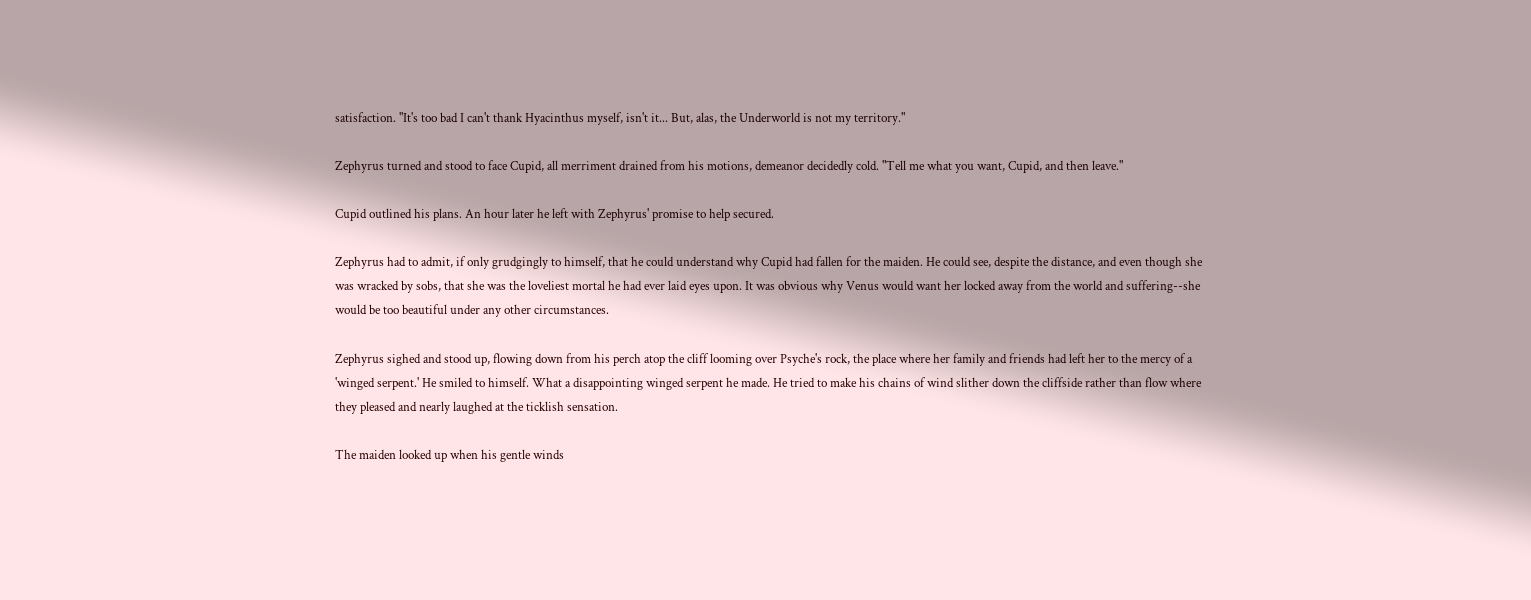satisfaction. "It's too bad I can't thank Hyacinthus myself, isn't it... But, alas, the Underworld is not my territory."

Zephyrus turned and stood to face Cupid, all merriment drained from his motions, demeanor decidedly cold. "Tell me what you want, Cupid, and then leave."

Cupid outlined his plans. An hour later he left with Zephyrus' promise to help secured.

Zephyrus had to admit, if only grudgingly to himself, that he could understand why Cupid had fallen for the maiden. He could see, despite the distance, and even though she was wracked by sobs, that she was the loveliest mortal he had ever laid eyes upon. It was obvious why Venus would want her locked away from the world and suffering--she would be too beautiful under any other circumstances.

Zephyrus sighed and stood up, flowing down from his perch atop the cliff looming over Psyche's rock, the place where her family and friends had left her to the mercy of a 'winged serpent.' He smiled to himself. What a disappointing winged serpent he made. He tried to make his chains of wind slither down the cliffside rather than flow where they pleased and nearly laughed at the ticklish sensation.

The maiden looked up when his gentle winds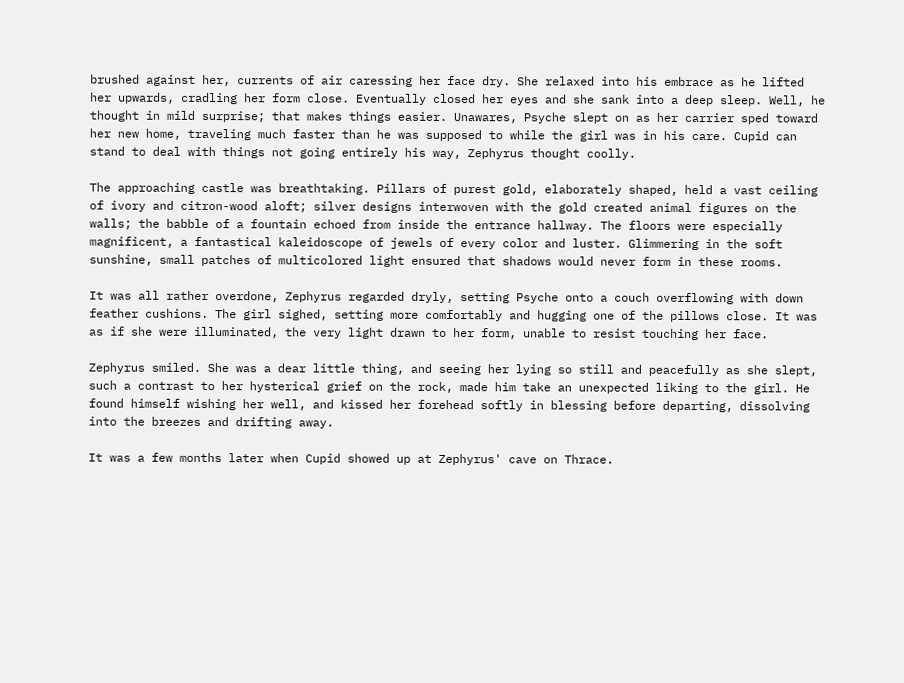brushed against her, currents of air caressing her face dry. She relaxed into his embrace as he lifted her upwards, cradling her form close. Eventually closed her eyes and she sank into a deep sleep. Well, he thought in mild surprise; that makes things easier. Unawares, Psyche slept on as her carrier sped toward her new home, traveling much faster than he was supposed to while the girl was in his care. Cupid can stand to deal with things not going entirely his way, Zephyrus thought coolly.

The approaching castle was breathtaking. Pillars of purest gold, elaborately shaped, held a vast ceiling of ivory and citron-wood aloft; silver designs interwoven with the gold created animal figures on the walls; the babble of a fountain echoed from inside the entrance hallway. The floors were especially magnificent, a fantastical kaleidoscope of jewels of every color and luster. Glimmering in the soft sunshine, small patches of multicolored light ensured that shadows would never form in these rooms.

It was all rather overdone, Zephyrus regarded dryly, setting Psyche onto a couch overflowing with down feather cushions. The girl sighed, setting more comfortably and hugging one of the pillows close. It was as if she were illuminated, the very light drawn to her form, unable to resist touching her face.

Zephyrus smiled. She was a dear little thing, and seeing her lying so still and peacefully as she slept, such a contrast to her hysterical grief on the rock, made him take an unexpected liking to the girl. He found himself wishing her well, and kissed her forehead softly in blessing before departing, dissolving into the breezes and drifting away.

It was a few months later when Cupid showed up at Zephyrus' cave on Thrace.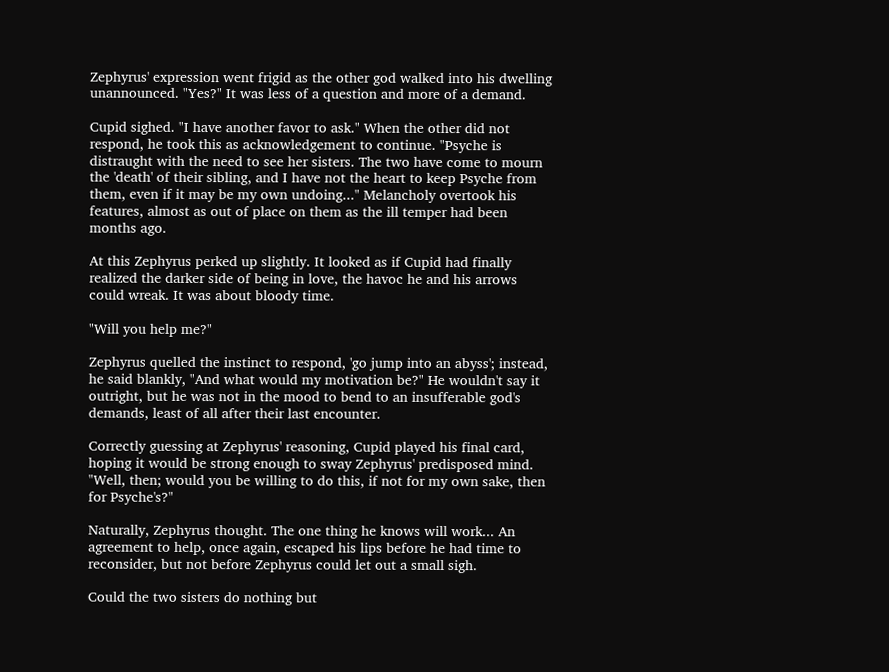Zephyrus' expression went frigid as the other god walked into his dwelling unannounced. "Yes?" It was less of a question and more of a demand.

Cupid sighed. "I have another favor to ask." When the other did not respond, he took this as acknowledgement to continue. "Psyche is distraught with the need to see her sisters. The two have come to mourn the 'death' of their sibling, and I have not the heart to keep Psyche from them, even if it may be my own undoing..." Melancholy overtook his features, almost as out of place on them as the ill temper had been months ago.

At this Zephyrus perked up slightly. It looked as if Cupid had finally realized the darker side of being in love, the havoc he and his arrows could wreak. It was about bloody time.

"Will you help me?"

Zephyrus quelled the instinct to respond, 'go jump into an abyss'; instead, he said blankly, "And what would my motivation be?" He wouldn't say it outright, but he was not in the mood to bend to an insufferable god's demands, least of all after their last encounter.

Correctly guessing at Zephyrus' reasoning, Cupid played his final card, hoping it would be strong enough to sway Zephyrus' predisposed mind. "Well, then; would you be willing to do this, if not for my own sake, then for Psyche's?"

Naturally, Zephyrus thought. The one thing he knows will work... An agreement to help, once again, escaped his lips before he had time to reconsider, but not before Zephyrus could let out a small sigh.

Could the two sisters do nothing but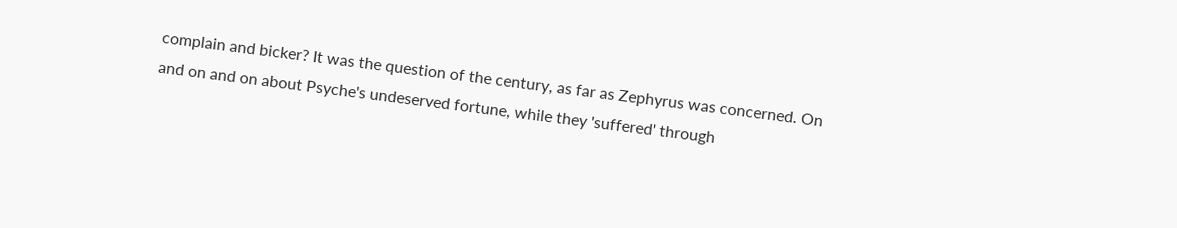complain and bicker? It was the question of the century, as far as Zephyrus was concerned. On and on and on about Psyche's undeserved fortune, while they 'suffered' through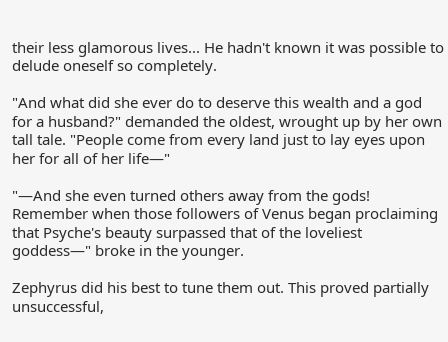their less glamorous lives... He hadn't known it was possible to delude oneself so completely.

"And what did she ever do to deserve this wealth and a god for a husband?" demanded the oldest, wrought up by her own tall tale. "People come from every land just to lay eyes upon her for all of her life—"

"—And she even turned others away from the gods! Remember when those followers of Venus began proclaiming that Psyche's beauty surpassed that of the loveliest goddess—" broke in the younger.

Zephyrus did his best to tune them out. This proved partially unsuccessful,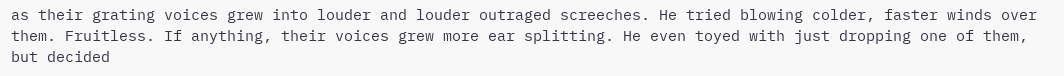as their grating voices grew into louder and louder outraged screeches. He tried blowing colder, faster winds over them. Fruitless. If anything, their voices grew more ear splitting. He even toyed with just dropping one of them, but decided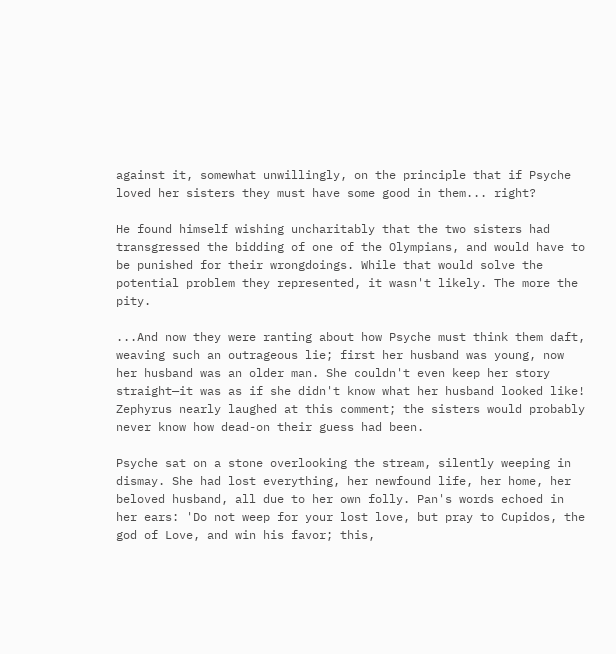against it, somewhat unwillingly, on the principle that if Psyche loved her sisters they must have some good in them... right?

He found himself wishing uncharitably that the two sisters had transgressed the bidding of one of the Olympians, and would have to be punished for their wrongdoings. While that would solve the potential problem they represented, it wasn't likely. The more the pity.

...And now they were ranting about how Psyche must think them daft, weaving such an outrageous lie; first her husband was young, now her husband was an older man. She couldn't even keep her story straight—it was as if she didn't know what her husband looked like! Zephyrus nearly laughed at this comment; the sisters would probably never know how dead-on their guess had been.

Psyche sat on a stone overlooking the stream, silently weeping in dismay. She had lost everything, her newfound life, her home, her beloved husband, all due to her own folly. Pan's words echoed in her ears: 'Do not weep for your lost love, but pray to Cupidos, the god of Love, and win his favor; this,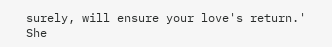surely, will ensure your love's return.' She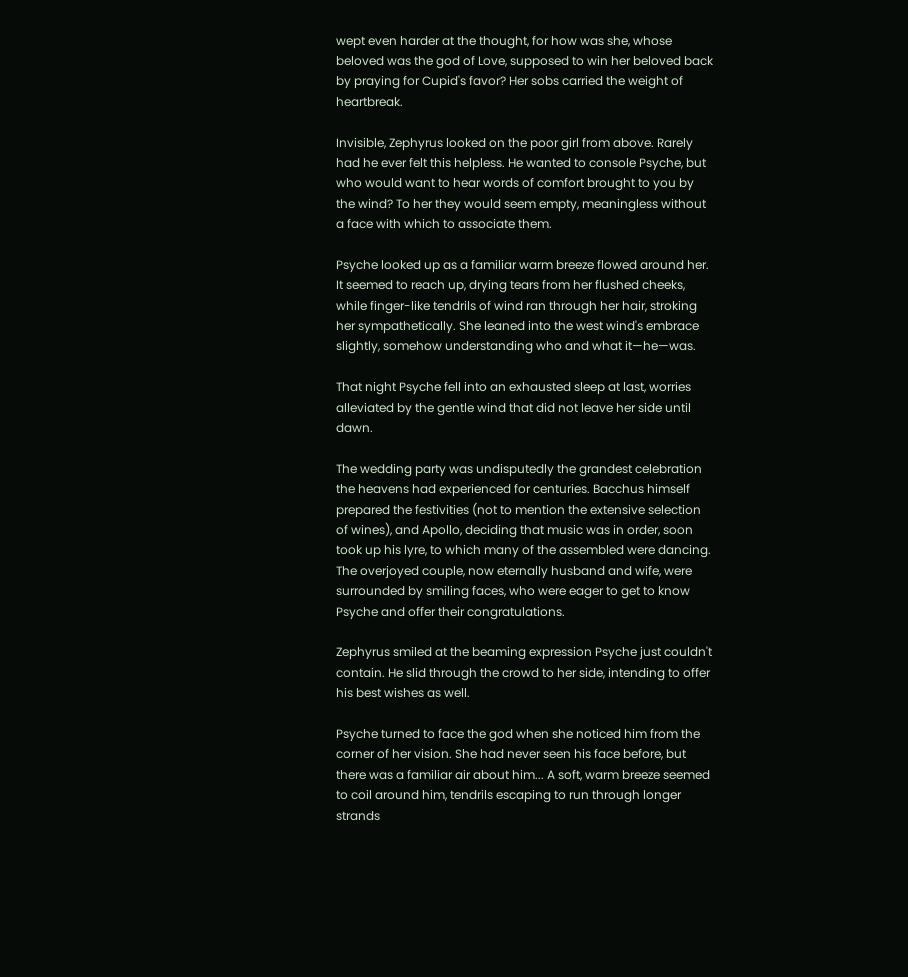wept even harder at the thought, for how was she, whose beloved was the god of Love, supposed to win her beloved back by praying for Cupid's favor? Her sobs carried the weight of heartbreak.

Invisible, Zephyrus looked on the poor girl from above. Rarely had he ever felt this helpless. He wanted to console Psyche, but who would want to hear words of comfort brought to you by the wind? To her they would seem empty, meaningless without a face with which to associate them.

Psyche looked up as a familiar warm breeze flowed around her. It seemed to reach up, drying tears from her flushed cheeks, while finger-like tendrils of wind ran through her hair, stroking her sympathetically. She leaned into the west wind's embrace slightly, somehow understanding who and what it—he—was.

That night Psyche fell into an exhausted sleep at last, worries alleviated by the gentle wind that did not leave her side until dawn.

The wedding party was undisputedly the grandest celebration the heavens had experienced for centuries. Bacchus himself prepared the festivities (not to mention the extensive selection of wines), and Apollo, deciding that music was in order, soon took up his lyre, to which many of the assembled were dancing. The overjoyed couple, now eternally husband and wife, were surrounded by smiling faces, who were eager to get to know Psyche and offer their congratulations.

Zephyrus smiled at the beaming expression Psyche just couldn't contain. He slid through the crowd to her side, intending to offer his best wishes as well.

Psyche turned to face the god when she noticed him from the corner of her vision. She had never seen his face before, but there was a familiar air about him... A soft, warm breeze seemed to coil around him, tendrils escaping to run through longer strands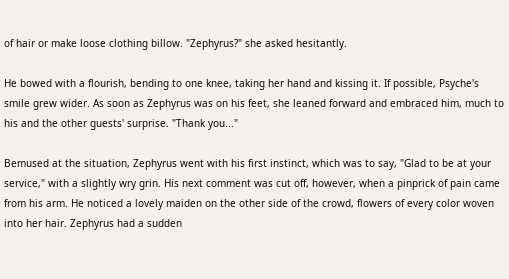of hair or make loose clothing billow. "Zephyrus?" she asked hesitantly.

He bowed with a flourish, bending to one knee, taking her hand and kissing it. If possible, Psyche's smile grew wider. As soon as Zephyrus was on his feet, she leaned forward and embraced him, much to his and the other guests' surprise. "Thank you..."

Bemused at the situation, Zephyrus went with his first instinct, which was to say, "Glad to be at your service," with a slightly wry grin. His next comment was cut off, however, when a pinprick of pain came from his arm. He noticed a lovely maiden on the other side of the crowd, flowers of every color woven into her hair. Zephyrus had a sudden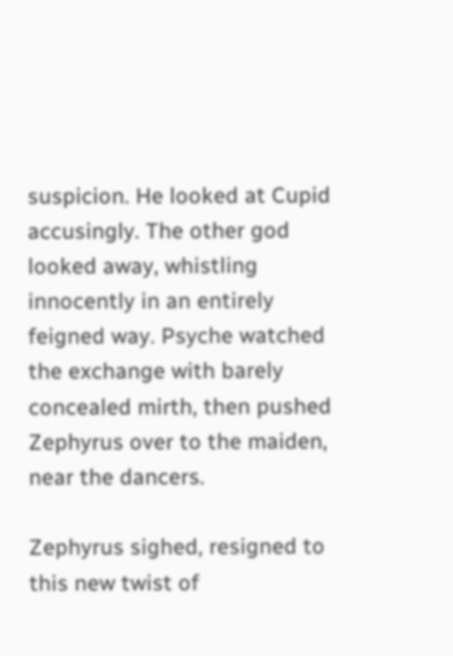suspicion. He looked at Cupid accusingly. The other god looked away, whistling innocently in an entirely feigned way. Psyche watched the exchange with barely concealed mirth, then pushed Zephyrus over to the maiden, near the dancers.

Zephyrus sighed, resigned to this new twist of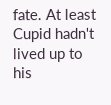fate. At least Cupid hadn't lived up to his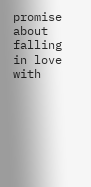promise about falling in love with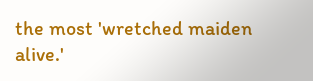the most 'wretched maiden alive.'